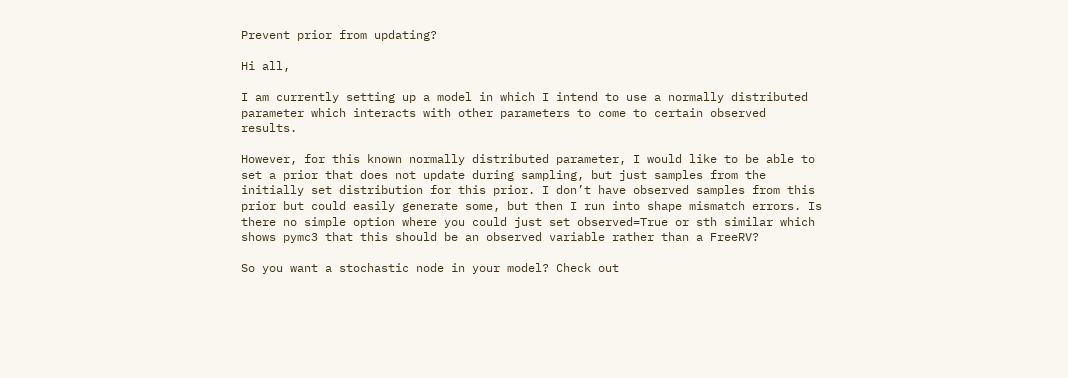Prevent prior from updating?

Hi all,

I am currently setting up a model in which I intend to use a normally distributed parameter which interacts with other parameters to come to certain observed results.

However, for this known normally distributed parameter, I would like to be able to set a prior that does not update during sampling, but just samples from the initially set distribution for this prior. I don’t have observed samples from this prior but could easily generate some, but then I run into shape mismatch errors. Is there no simple option where you could just set observed=True or sth similar which shows pymc3 that this should be an observed variable rather than a FreeRV?

So you want a stochastic node in your model? Check out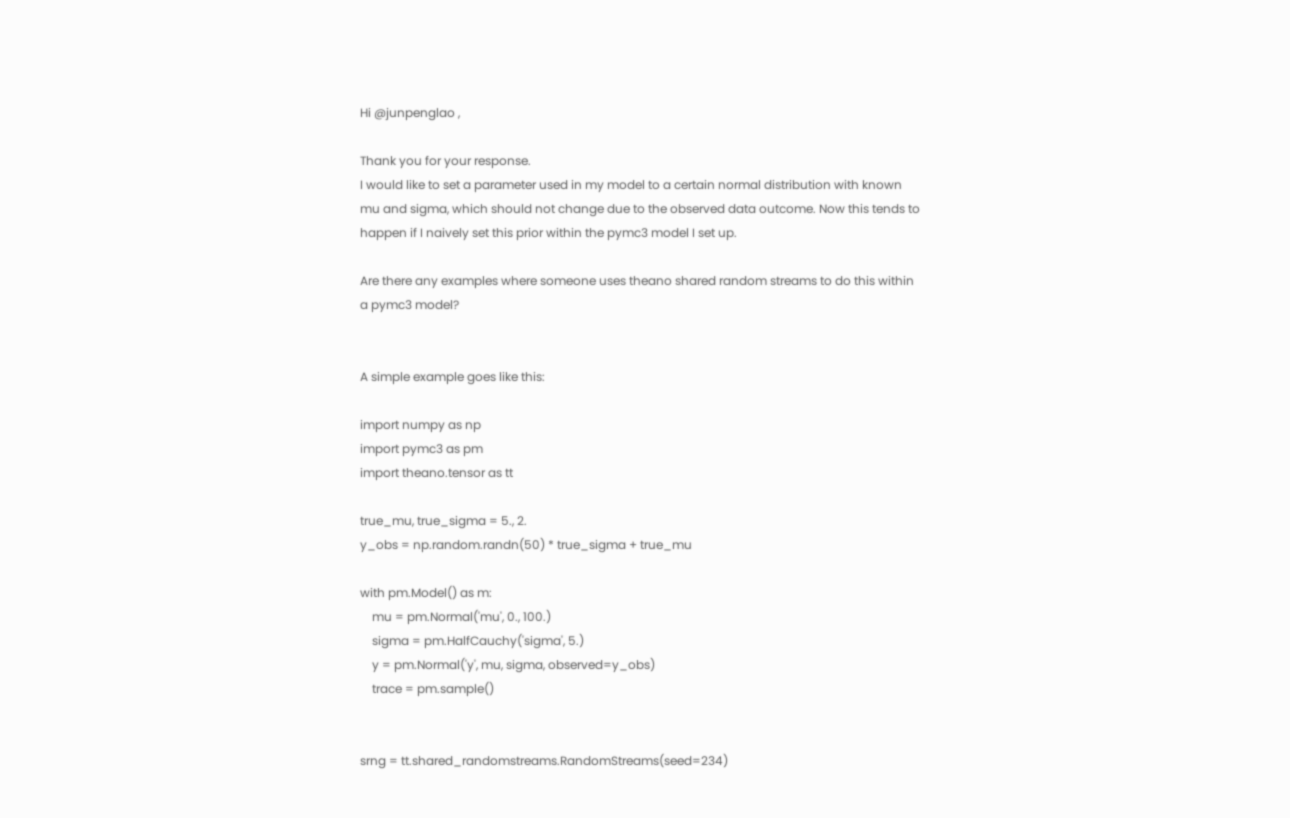Hi @junpenglao ,

Thank you for your response.
I would like to set a parameter used in my model to a certain normal distribution with known mu and sigma, which should not change due to the observed data outcome. Now this tends to happen if I naively set this prior within the pymc3 model I set up.

Are there any examples where someone uses theano shared random streams to do this within a pymc3 model?


A simple example goes like this:

import numpy as np
import pymc3 as pm
import theano.tensor as tt

true_mu, true_sigma = 5., 2.
y_obs = np.random.randn(50) * true_sigma + true_mu

with pm.Model() as m:
    mu = pm.Normal('mu', 0., 100.)
    sigma = pm.HalfCauchy('sigma', 5.)
    y = pm.Normal('y', mu, sigma, observed=y_obs)
    trace = pm.sample()


srng = tt.shared_randomstreams.RandomStreams(seed=234)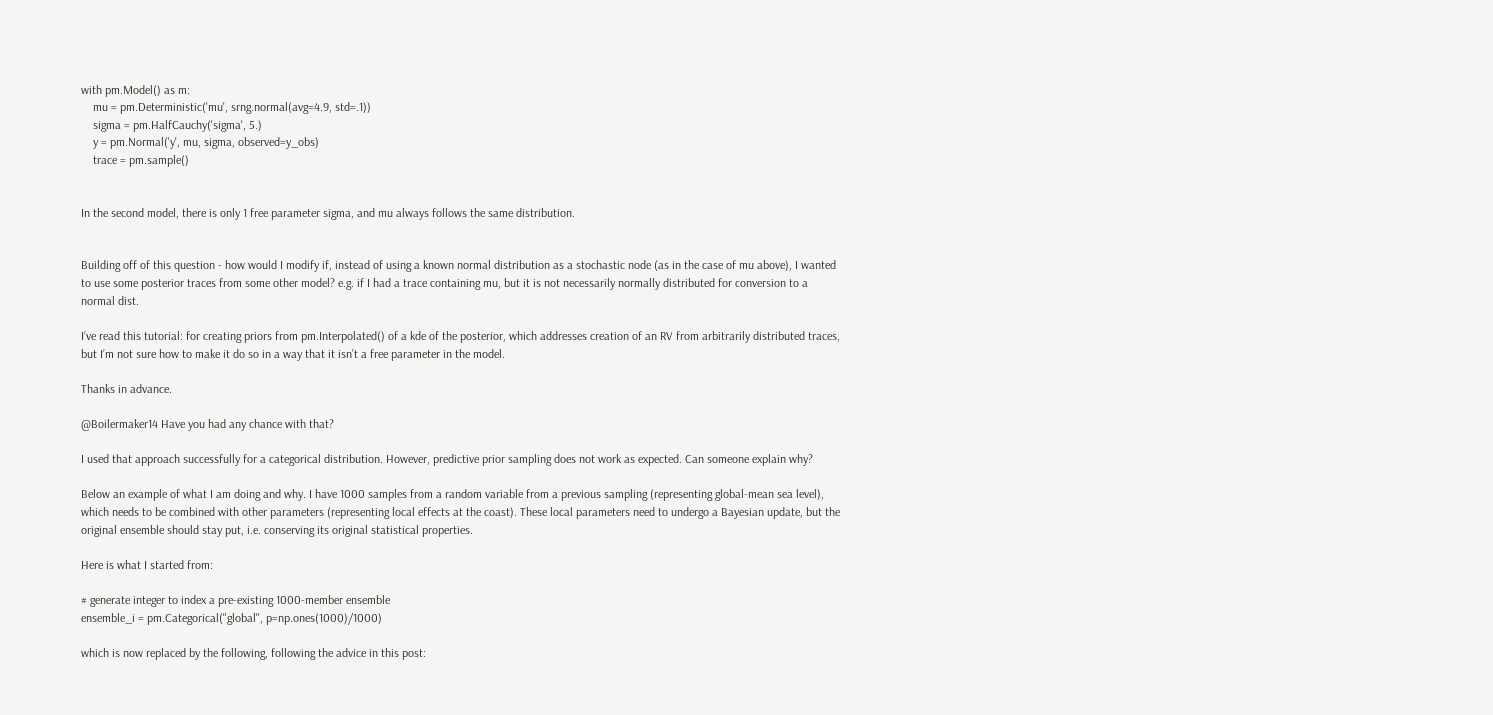with pm.Model() as m:
    mu = pm.Deterministic('mu', srng.normal(avg=4.9, std=.1))
    sigma = pm.HalfCauchy('sigma', 5.)
    y = pm.Normal('y', mu, sigma, observed=y_obs)
    trace = pm.sample()


In the second model, there is only 1 free parameter sigma, and mu always follows the same distribution.


Building off of this question - how would I modify if, instead of using a known normal distribution as a stochastic node (as in the case of mu above), I wanted to use some posterior traces from some other model? e.g. if I had a trace containing mu, but it is not necessarily normally distributed for conversion to a normal dist.

I’ve read this tutorial: for creating priors from pm.Interpolated() of a kde of the posterior, which addresses creation of an RV from arbitrarily distributed traces, but I’m not sure how to make it do so in a way that it isn’t a free parameter in the model.

Thanks in advance.

@Boilermaker14 Have you had any chance with that?

I used that approach successfully for a categorical distribution. However, predictive prior sampling does not work as expected. Can someone explain why?

Below an example of what I am doing and why. I have 1000 samples from a random variable from a previous sampling (representing global-mean sea level), which needs to be combined with other parameters (representing local effects at the coast). These local parameters need to undergo a Bayesian update, but the original ensemble should stay put, i.e. conserving its original statistical properties.

Here is what I started from:

# generate integer to index a pre-existing 1000-member ensemble
ensemble_i = pm.Categorical("global", p=np.ones(1000)/1000)

which is now replaced by the following, following the advice in this post: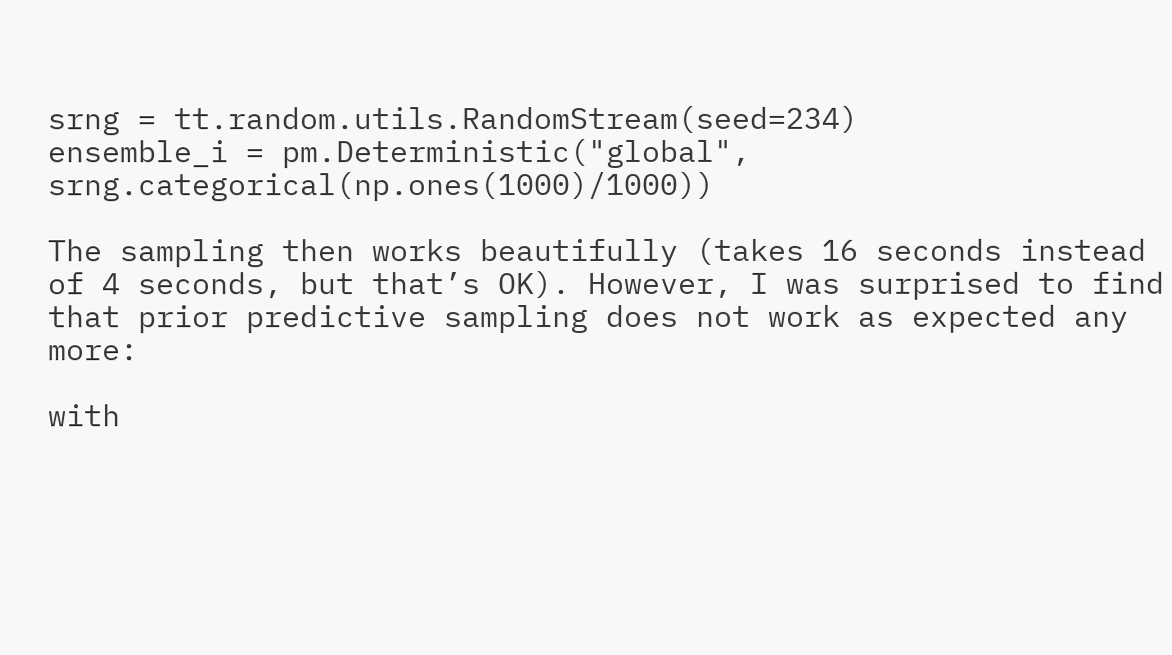srng = tt.random.utils.RandomStream(seed=234)
ensemble_i = pm.Deterministic("global", srng.categorical(np.ones(1000)/1000))

The sampling then works beautifully (takes 16 seconds instead of 4 seconds, but that’s OK). However, I was surprised to find that prior predictive sampling does not work as expected any more:

with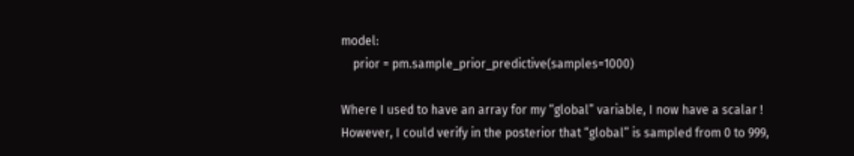model:
    prior = pm.sample_prior_predictive(samples=1000)

Where I used to have an array for my “global” variable, I now have a scalar !
However, I could verify in the posterior that “global” is sampled from 0 to 999,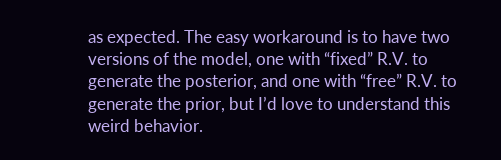as expected. The easy workaround is to have two versions of the model, one with “fixed” R.V. to generate the posterior, and one with “free” R.V. to generate the prior, but I’d love to understand this weird behavior.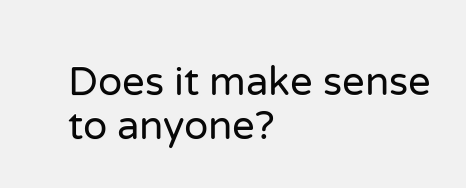Does it make sense to anyone?